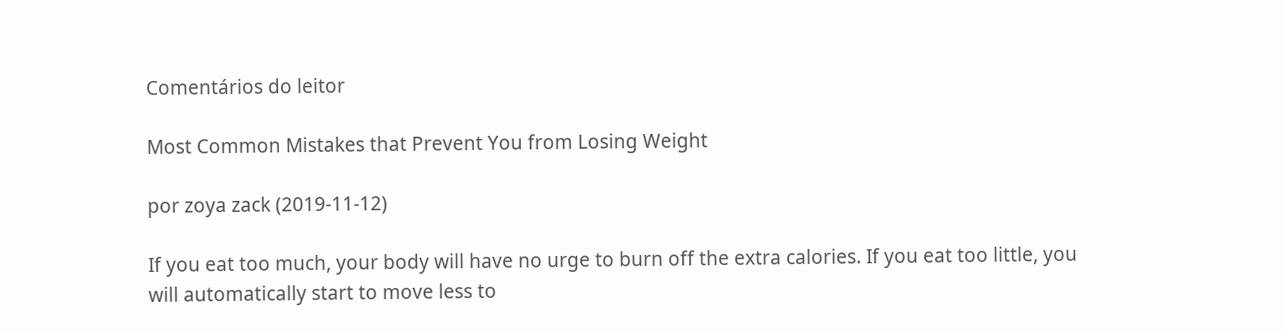Comentários do leitor

Most Common Mistakes that Prevent You from Losing Weight

por zoya zack (2019-11-12)

If you eat too much, your body will have no urge to burn off the extra calories. If you eat too little, you will automatically start to move less to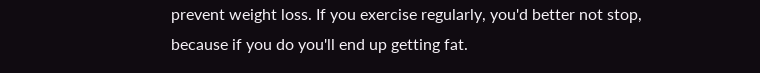prevent weight loss. If you exercise regularly, you'd better not stop, because if you do you'll end up getting fat.